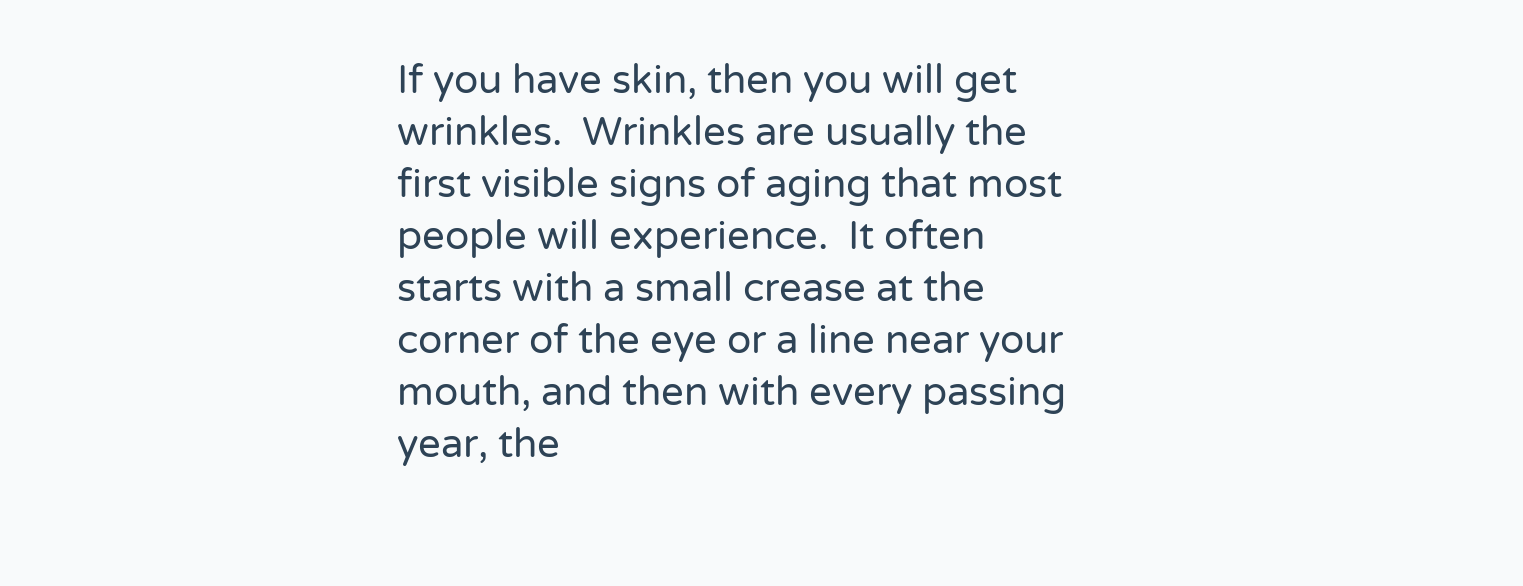If you have skin, then you will get wrinkles.  Wrinkles are usually the first visible signs of aging that most people will experience.  It often starts with a small crease at the corner of the eye or a line near your mouth, and then with every passing year, the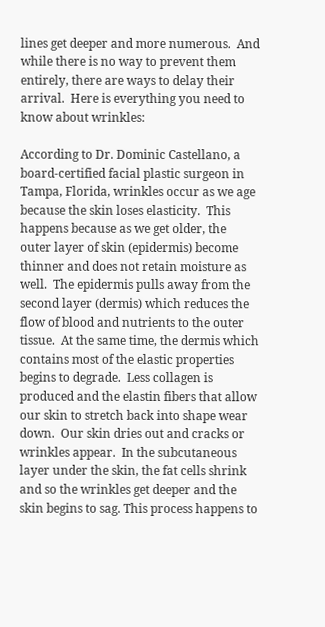lines get deeper and more numerous.  And while there is no way to prevent them entirely, there are ways to delay their arrival.  Here is everything you need to know about wrinkles:

According to Dr. Dominic Castellano, a board-certified facial plastic surgeon in Tampa, Florida, wrinkles occur as we age because the skin loses elasticity.  This happens because as we get older, the outer layer of skin (epidermis) become thinner and does not retain moisture as well.  The epidermis pulls away from the second layer (dermis) which reduces the flow of blood and nutrients to the outer tissue.  At the same time, the dermis which contains most of the elastic properties begins to degrade.  Less collagen is produced and the elastin fibers that allow our skin to stretch back into shape wear down.  Our skin dries out and cracks or wrinkles appear.  In the subcutaneous layer under the skin, the fat cells shrink and so the wrinkles get deeper and the skin begins to sag. This process happens to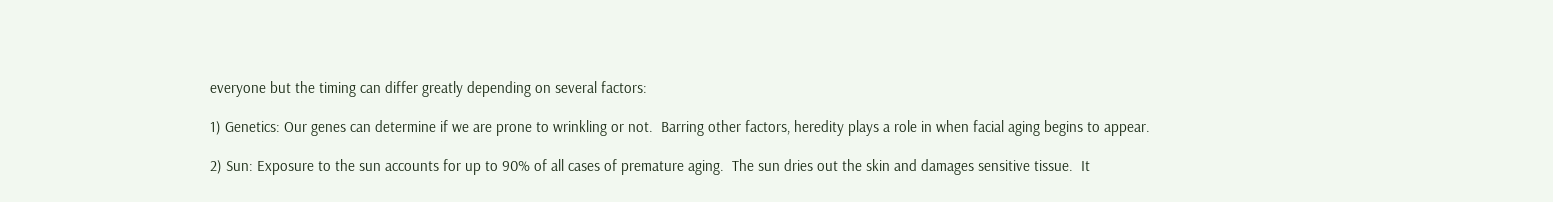everyone but the timing can differ greatly depending on several factors:

1) Genetics: Our genes can determine if we are prone to wrinkling or not.  Barring other factors, heredity plays a role in when facial aging begins to appear.

2) Sun: Exposure to the sun accounts for up to 90% of all cases of premature aging.  The sun dries out the skin and damages sensitive tissue.  It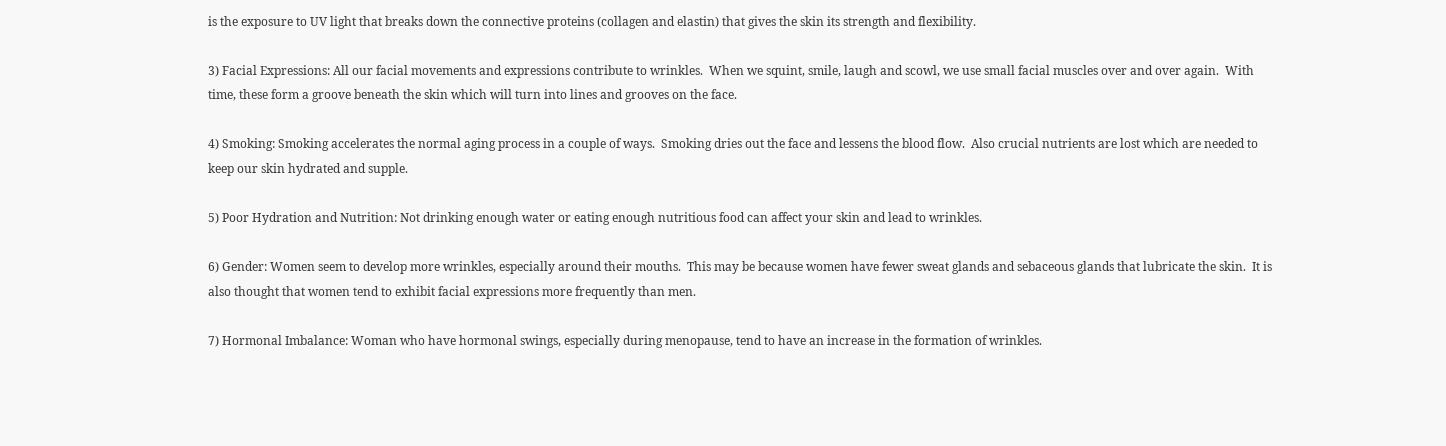is the exposure to UV light that breaks down the connective proteins (collagen and elastin) that gives the skin its strength and flexibility.

3) Facial Expressions: All our facial movements and expressions contribute to wrinkles.  When we squint, smile, laugh and scowl, we use small facial muscles over and over again.  With time, these form a groove beneath the skin which will turn into lines and grooves on the face.

4) Smoking: Smoking accelerates the normal aging process in a couple of ways.  Smoking dries out the face and lessens the blood flow.  Also crucial nutrients are lost which are needed to keep our skin hydrated and supple.

5) Poor Hydration and Nutrition: Not drinking enough water or eating enough nutritious food can affect your skin and lead to wrinkles.

6) Gender: Women seem to develop more wrinkles, especially around their mouths.  This may be because women have fewer sweat glands and sebaceous glands that lubricate the skin.  It is also thought that women tend to exhibit facial expressions more frequently than men.

7) Hormonal Imbalance: Woman who have hormonal swings, especially during menopause, tend to have an increase in the formation of wrinkles.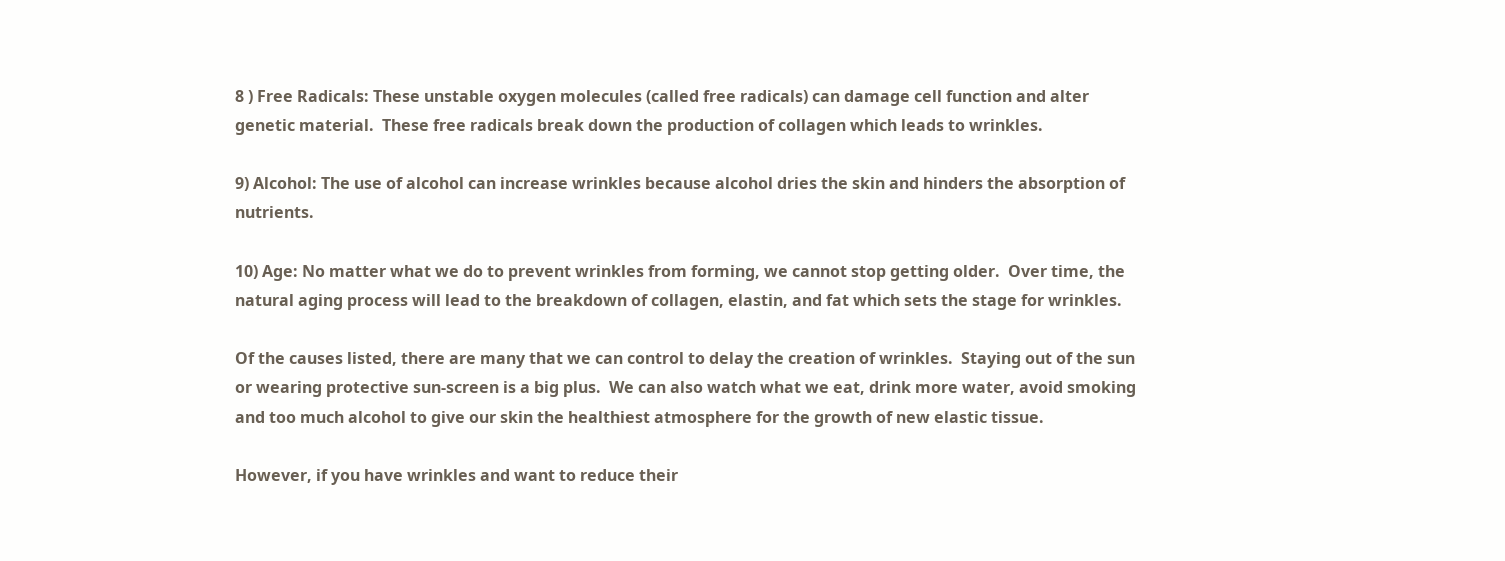8 ) Free Radicals: These unstable oxygen molecules (called free radicals) can damage cell function and alter genetic material.  These free radicals break down the production of collagen which leads to wrinkles.

9) Alcohol: The use of alcohol can increase wrinkles because alcohol dries the skin and hinders the absorption of nutrients.

10) Age: No matter what we do to prevent wrinkles from forming, we cannot stop getting older.  Over time, the natural aging process will lead to the breakdown of collagen, elastin, and fat which sets the stage for wrinkles.

Of the causes listed, there are many that we can control to delay the creation of wrinkles.  Staying out of the sun or wearing protective sun-screen is a big plus.  We can also watch what we eat, drink more water, avoid smoking and too much alcohol to give our skin the healthiest atmosphere for the growth of new elastic tissue.

However, if you have wrinkles and want to reduce their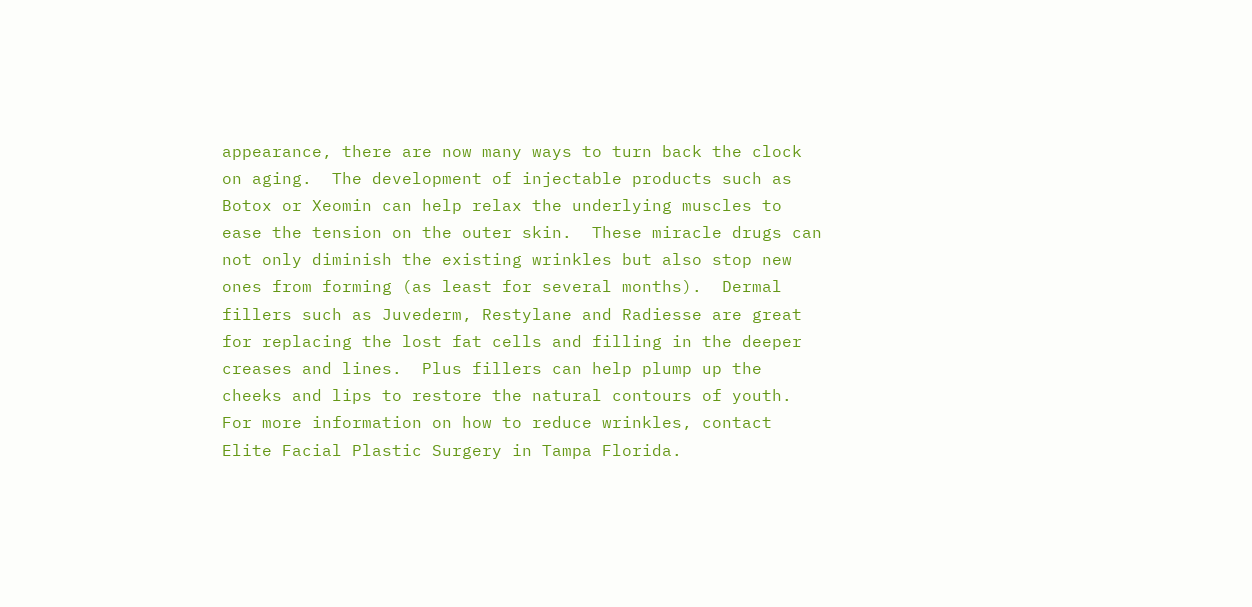appearance, there are now many ways to turn back the clock on aging.  The development of injectable products such as Botox or Xeomin can help relax the underlying muscles to ease the tension on the outer skin.  These miracle drugs can not only diminish the existing wrinkles but also stop new ones from forming (as least for several months).  Dermal fillers such as Juvederm, Restylane and Radiesse are great for replacing the lost fat cells and filling in the deeper creases and lines.  Plus fillers can help plump up the cheeks and lips to restore the natural contours of youth.  For more information on how to reduce wrinkles, contact Elite Facial Plastic Surgery in Tampa Florida.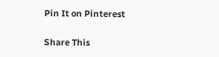Pin It on Pinterest

Share This